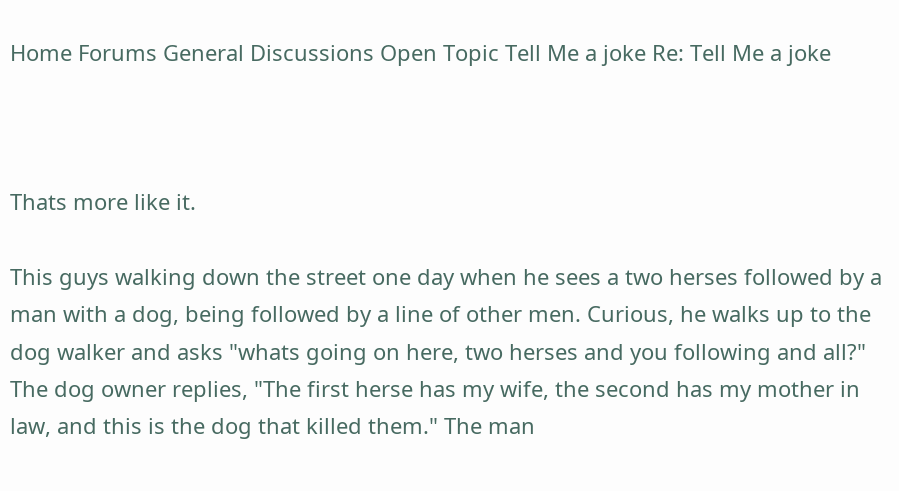Home Forums General Discussions Open Topic Tell Me a joke Re: Tell Me a joke



Thats more like it.

This guys walking down the street one day when he sees a two herses followed by a man with a dog, being followed by a line of other men. Curious, he walks up to the dog walker and asks "whats going on here, two herses and you following and all?" The dog owner replies, "The first herse has my wife, the second has my mother in law, and this is the dog that killed them." The man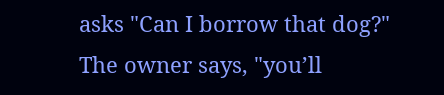asks "Can I borrow that dog?" The owner says, "you’ll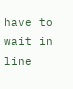have to wait in line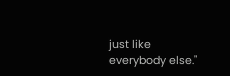just like everybody else."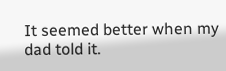It seemed better when my dad told it.